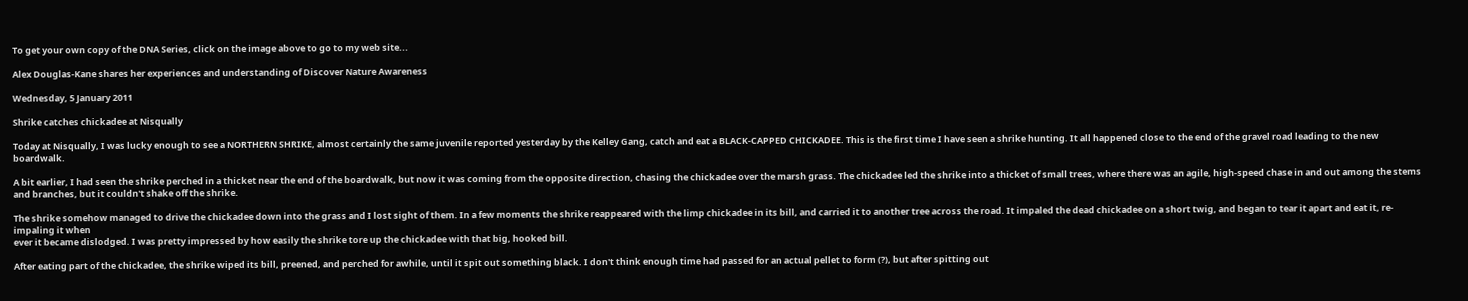To get your own copy of the DNA Series, click on the image above to go to my web site...

Alex Douglas-Kane shares her experiences and understanding of Discover Nature Awareness

Wednesday, 5 January 2011

Shrike catches chickadee at Nisqually

Today at Nisqually, I was lucky enough to see a NORTHERN SHRIKE, almost certainly the same juvenile reported yesterday by the Kelley Gang, catch and eat a BLACK-CAPPED CHICKADEE. This is the first time I have seen a shrike hunting. It all happened close to the end of the gravel road leading to the new boardwalk.

A bit earlier, I had seen the shrike perched in a thicket near the end of the boardwalk, but now it was coming from the opposite direction, chasing the chickadee over the marsh grass. The chickadee led the shrike into a thicket of small trees, where there was an agile, high-speed chase in and out among the stems and branches, but it couldn't shake off the shrike.

The shrike somehow managed to drive the chickadee down into the grass and I lost sight of them. In a few moments the shrike reappeared with the limp chickadee in its bill, and carried it to another tree across the road. It impaled the dead chickadee on a short twig, and began to tear it apart and eat it, re-impaling it when
ever it became dislodged. I was pretty impressed by how easily the shrike tore up the chickadee with that big, hooked bill.

After eating part of the chickadee, the shrike wiped its bill, preened, and perched for awhile, until it spit out something black. I don't think enough time had passed for an actual pellet to form (?), but after spitting out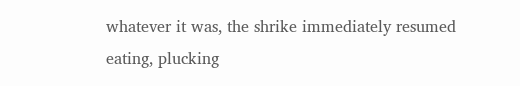whatever it was, the shrike immediately resumed eating, plucking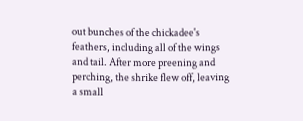out bunches of the chickadee's feathers, including all of the wings and tail. After more preening and perching, the shrike flew off, leaving a small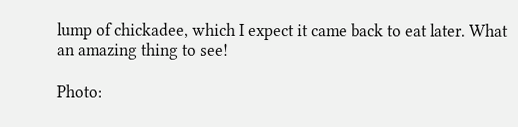lump of chickadee, which I expect it came back to eat later. What an amazing thing to see!

Photo: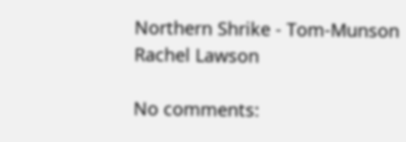Northern Shrike - Tom-Munson
Rachel Lawson

No comments: